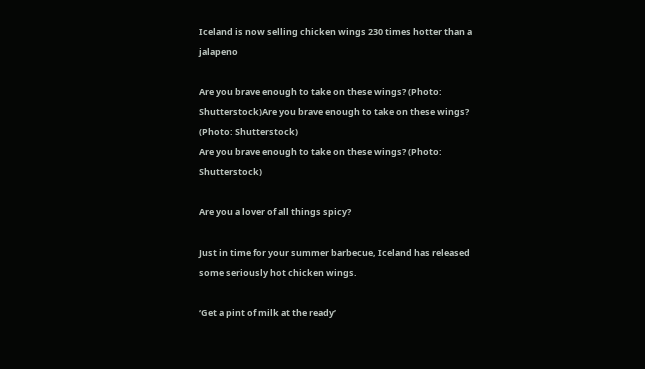Iceland is now selling chicken wings 230 times hotter than a jalapeno

Are you brave enough to take on these wings? (Photo: Shutterstock)Are you brave enough to take on these wings? (Photo: Shutterstock)
Are you brave enough to take on these wings? (Photo: Shutterstock)

Are you a lover of all things spicy?

Just in time for your summer barbecue, Iceland has released some seriously hot chicken wings.

‘Get a pint of milk at the ready’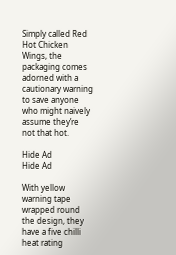Simply called Red Hot Chicken Wings, the packaging comes adorned with a cautionary warning to save anyone who might naively assume they’re not that hot.

Hide Ad
Hide Ad

With yellow warning tape wrapped round the design, they have a five chilli heat rating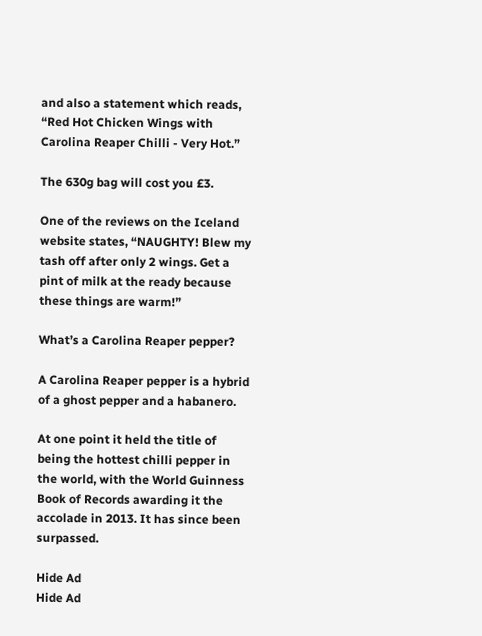and also a statement which reads, “Red Hot Chicken Wings with Carolina Reaper Chilli - Very Hot.”

The 630g bag will cost you £3.

One of the reviews on the Iceland website states, “NAUGHTY! Blew my tash off after only 2 wings. Get a pint of milk at the ready because these things are warm!”

What’s a Carolina Reaper pepper?

A Carolina Reaper pepper is a hybrid of a ghost pepper and a habanero.

At one point it held the title of being the hottest chilli pepper in the world, with the World Guinness Book of Records awarding it the accolade in 2013. It has since been surpassed.

Hide Ad
Hide Ad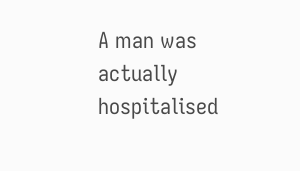A man was actually hospitalised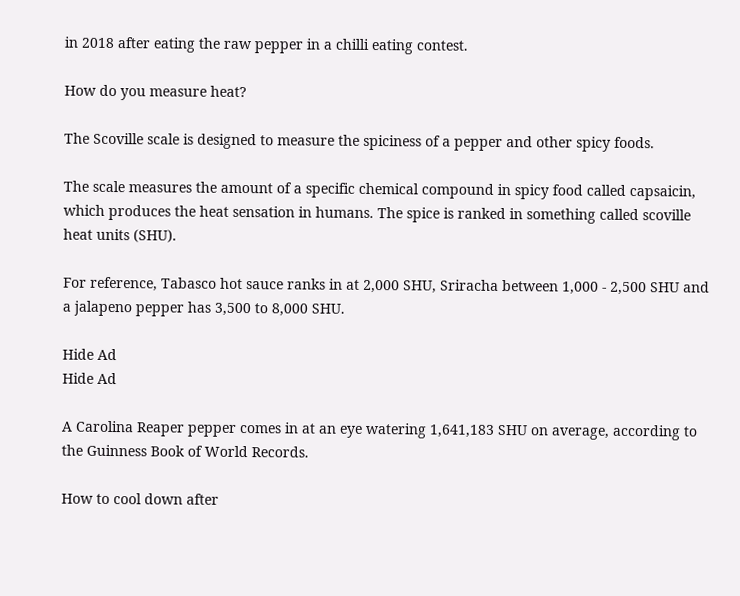in 2018 after eating the raw pepper in a chilli eating contest.

How do you measure heat?

The Scoville scale is designed to measure the spiciness of a pepper and other spicy foods.

The scale measures the amount of a specific chemical compound in spicy food called capsaicin, which produces the heat sensation in humans. The spice is ranked in something called scoville heat units (SHU).

For reference, Tabasco hot sauce ranks in at 2,000 SHU, Sriracha between 1,000 - 2,500 SHU and a jalapeno pepper has 3,500 to 8,000 SHU.

Hide Ad
Hide Ad

A Carolina Reaper pepper comes in at an eye watering 1,641,183 SHU on average, according to the Guinness Book of World Records.

How to cool down after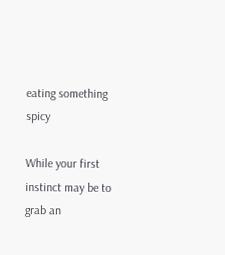eating something spicy

While your first instinct may be to grab an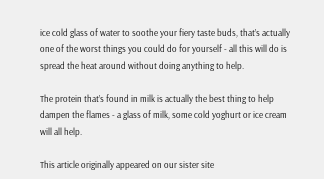ice cold glass of water to soothe your fiery taste buds, that’s actually one of the worst things you could do for yourself - all this will do is spread the heat around without doing anything to help.

The protein that’s found in milk is actually the best thing to help dampen the flames - a glass of milk, some cold yoghurt or ice cream will all help.

This article originally appeared on our sister site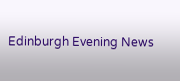Edinburgh Evening News